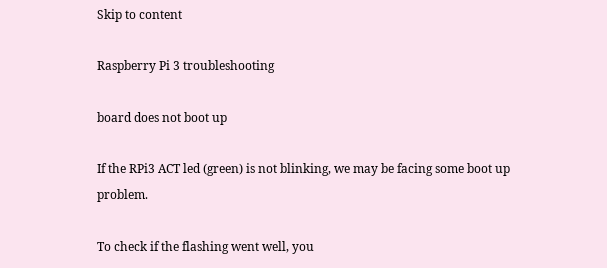Skip to content

Raspberry Pi 3 troubleshooting

board does not boot up

If the RPi3 ACT led (green) is not blinking, we may be facing some boot up problem.

To check if the flashing went well, you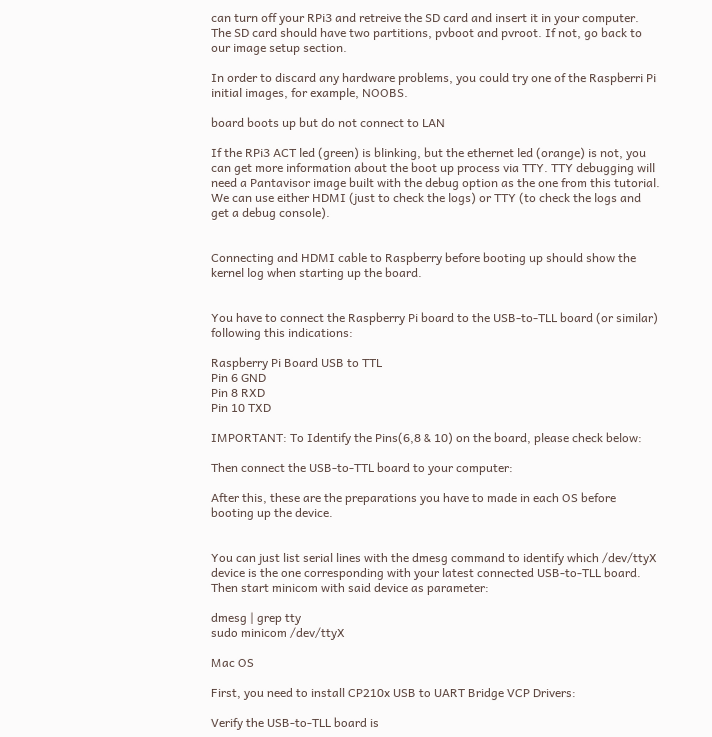can turn off your RPi3 and retreive the SD card and insert it in your computer. The SD card should have two partitions, pvboot and pvroot. If not, go back to our image setup section.

In order to discard any hardware problems, you could try one of the Raspberri Pi initial images, for example, NOOBS.

board boots up but do not connect to LAN

If the RPi3 ACT led (green) is blinking, but the ethernet led (orange) is not, you can get more information about the boot up process via TTY. TTY debugging will need a Pantavisor image built with the debug option as the one from this tutorial. We can use either HDMI (just to check the logs) or TTY (to check the logs and get a debug console).


Connecting and HDMI cable to Raspberry before booting up should show the kernel log when starting up the board.


You have to connect the Raspberry Pi board to the USB-to-TLL board (or similar) following this indications:

Raspberry Pi Board USB to TTL
Pin 6 GND
Pin 8 RXD
Pin 10 TXD

IMPORTANT: To Identify the Pins(6,8 & 10) on the board, please check below:

Then connect the USB-to-TTL board to your computer:

After this, these are the preparations you have to made in each OS before booting up the device.


You can just list serial lines with the dmesg command to identify which /dev/ttyX device is the one corresponding with your latest connected USB-to-TLL board. Then start minicom with said device as parameter:

dmesg | grep tty
sudo minicom /dev/ttyX

Mac OS

First, you need to install CP210x USB to UART Bridge VCP Drivers:

Verify the USB-to-TLL board is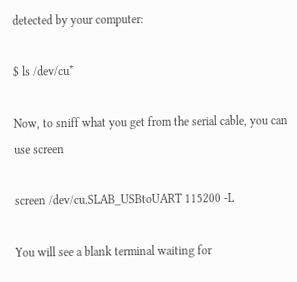detected by your computer:

$ ls /dev/cu*

Now, to sniff what you get from the serial cable, you can use screen

screen /dev/cu.SLAB_USBtoUART 115200 -L

You will see a blank terminal waiting for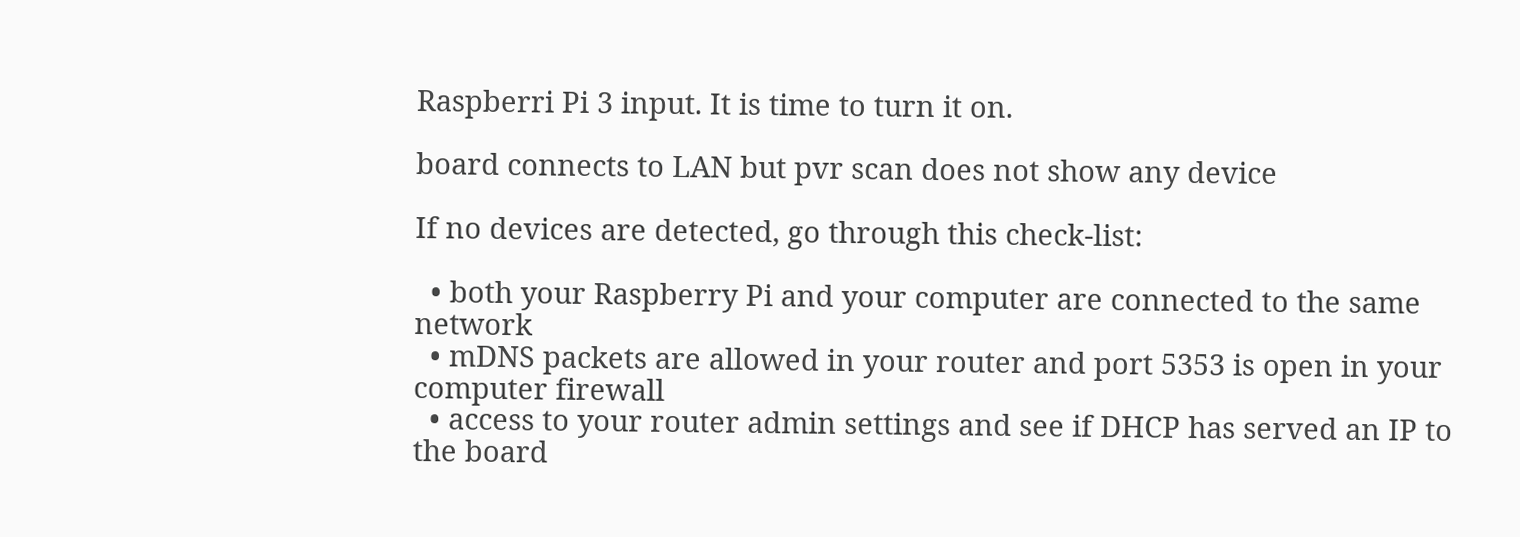Raspberri Pi 3 input. It is time to turn it on.

board connects to LAN but pvr scan does not show any device

If no devices are detected, go through this check-list:

  • both your Raspberry Pi and your computer are connected to the same network
  • mDNS packets are allowed in your router and port 5353 is open in your computer firewall
  • access to your router admin settings and see if DHCP has served an IP to the board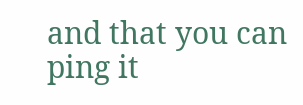and that you can ping it